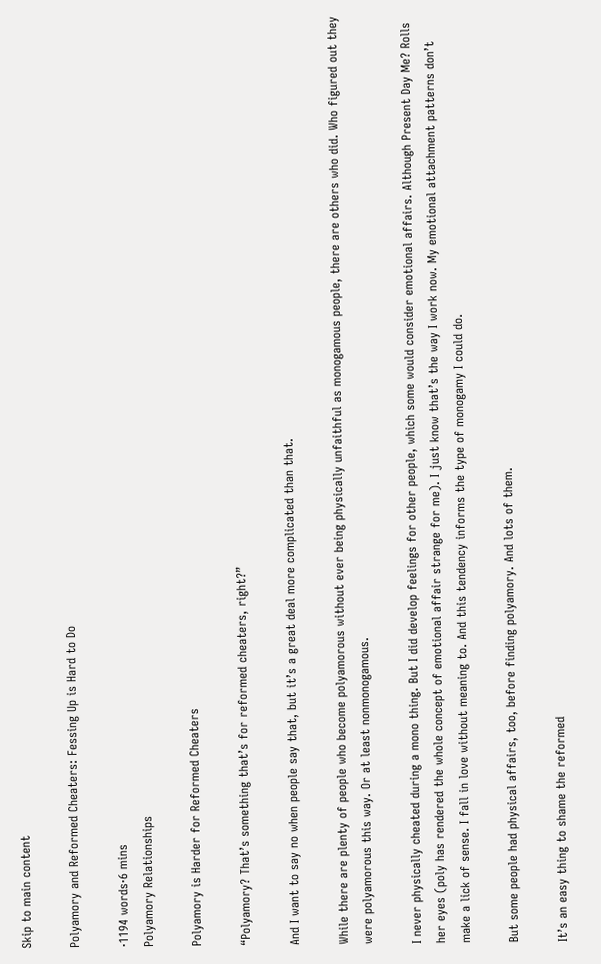Skip to main content

Polyamory and Reformed Cheaters: Fessing Up is Hard to Do

·1194 words·6 mins
Polyamory Relationships

Polyamory is Harder for Reformed Cheaters

“Polyamory? That’s something that’s for reformed cheaters, right?”

And I want to say no when people say that, but it’s a great deal more complicated than that.

While there are plenty of people who become polyamorous without ever being physically unfaithful as monogamous people, there are others who did. Who figured out they were polyamorous this way. Or at least nonmonogamous.

I never physically cheated during a mono thing. But I did develop feelings for other people, which some would consider emotional affairs. Although Present Day Me? Rolls her eyes (poly has rendered the whole concept of emotional affair strange for me). I just know that’s the way I work now. My emotional attachment patterns don’t make a lick of sense. I fall in love without meaning to. And this tendency informs the type of monogamy I could do.

But some people had physical affairs, too, before finding polyamory. And lots of them.

It’s an easy thing to shame the reformed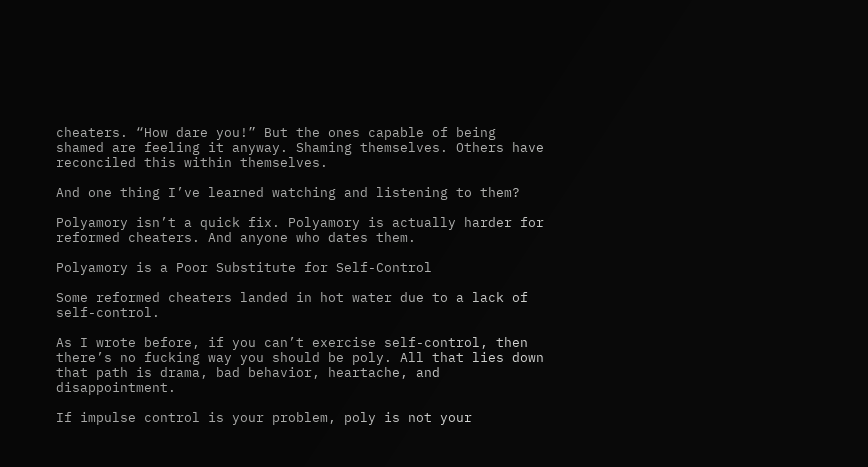cheaters. “How dare you!” But the ones capable of being shamed are feeling it anyway. Shaming themselves. Others have reconciled this within themselves.

And one thing I’ve learned watching and listening to them?

Polyamory isn’t a quick fix. Polyamory is actually harder for reformed cheaters. And anyone who dates them.

Polyamory is a Poor Substitute for Self-Control

Some reformed cheaters landed in hot water due to a lack of self-control.

As I wrote before, if you can’t exercise self-control, then there’s no fucking way you should be poly. All that lies down that path is drama, bad behavior, heartache, and disappointment.

If impulse control is your problem, poly is not your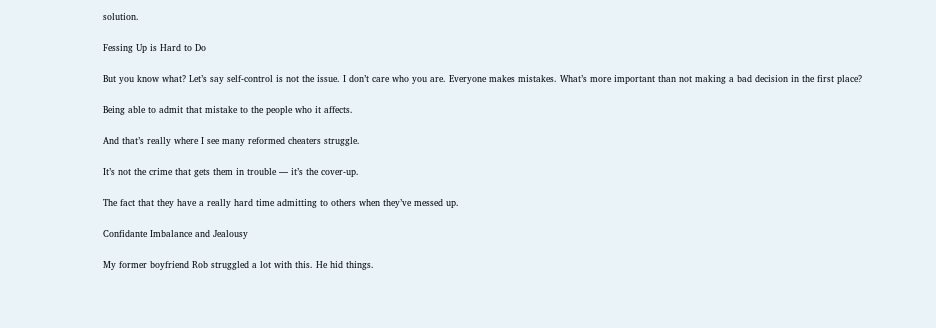solution.

Fessing Up is Hard to Do

But you know what? Let’s say self-control is not the issue. I don’t care who you are. Everyone makes mistakes. What’s more important than not making a bad decision in the first place?

Being able to admit that mistake to the people who it affects.

And that’s really where I see many reformed cheaters struggle.

It’s not the crime that gets them in trouble — it’s the cover-up.

The fact that they have a really hard time admitting to others when they’ve messed up.

Confidante Imbalance and Jealousy

My former boyfriend Rob struggled a lot with this. He hid things.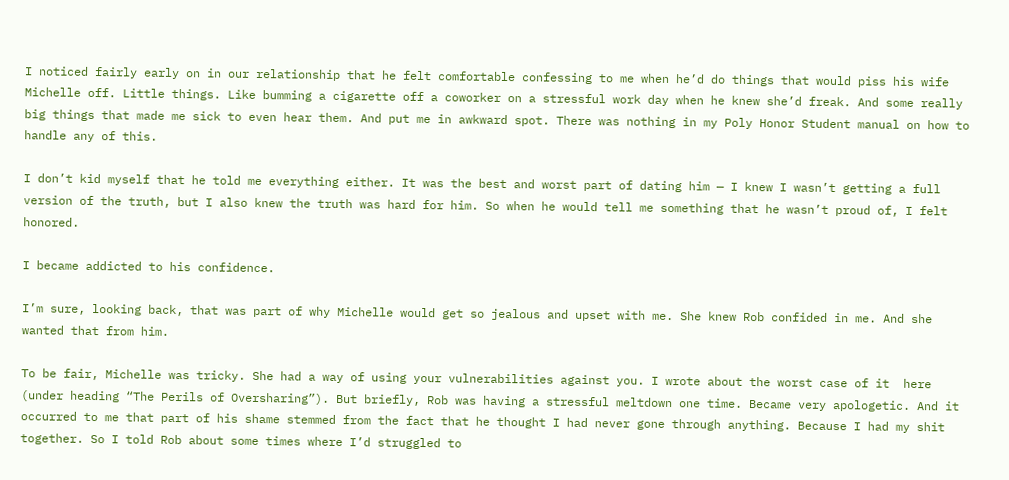I noticed fairly early on in our relationship that he felt comfortable confessing to me when he’d do things that would piss his wife Michelle off. Little things. Like bumming a cigarette off a coworker on a stressful work day when he knew she’d freak. And some really big things that made me sick to even hear them. And put me in awkward spot. There was nothing in my Poly Honor Student manual on how to handle any of this.

I don’t kid myself that he told me everything either. It was the best and worst part of dating him — I knew I wasn’t getting a full version of the truth, but I also knew the truth was hard for him. So when he would tell me something that he wasn’t proud of, I felt honored.

I became addicted to his confidence.

I’m sure, looking back, that was part of why Michelle would get so jealous and upset with me. She knew Rob confided in me. And she wanted that from him.

To be fair, Michelle was tricky. She had a way of using your vulnerabilities against you. I wrote about the worst case of it  here (under heading “The Perils of Oversharing”). But briefly, Rob was having a stressful meltdown one time. Became very apologetic. And it occurred to me that part of his shame stemmed from the fact that he thought I had never gone through anything. Because I had my shit together. So I told Rob about some times where I’d struggled to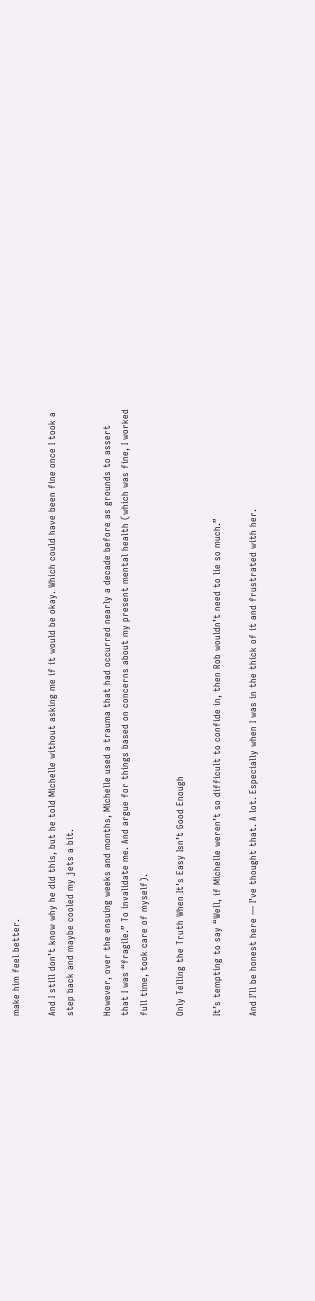make him feel better.

And I still don’t know why he did this, but he told Michelle without asking me if it would be okay. Which could have been fine once I took a step back and maybe cooled my jets a bit.

However, over the ensuing weeks and months, Michelle used a trauma that had occurred nearly a decade before as grounds to assert that I was “fragile.” To invalidate me. And argue for things based on concerns about my present mental health (which was fine, I worked full time, took care of myself).

Only Telling the Truth When It’s Easy Isn’t Good Enough

It’s tempting to say “Well, if Michelle weren’t so difficult to confide in, then Rob wouldn’t need to lie so much.”

And I’ll be honest here — I’ve thought that. A lot. Especially when I was in the thick of it and frustrated with her.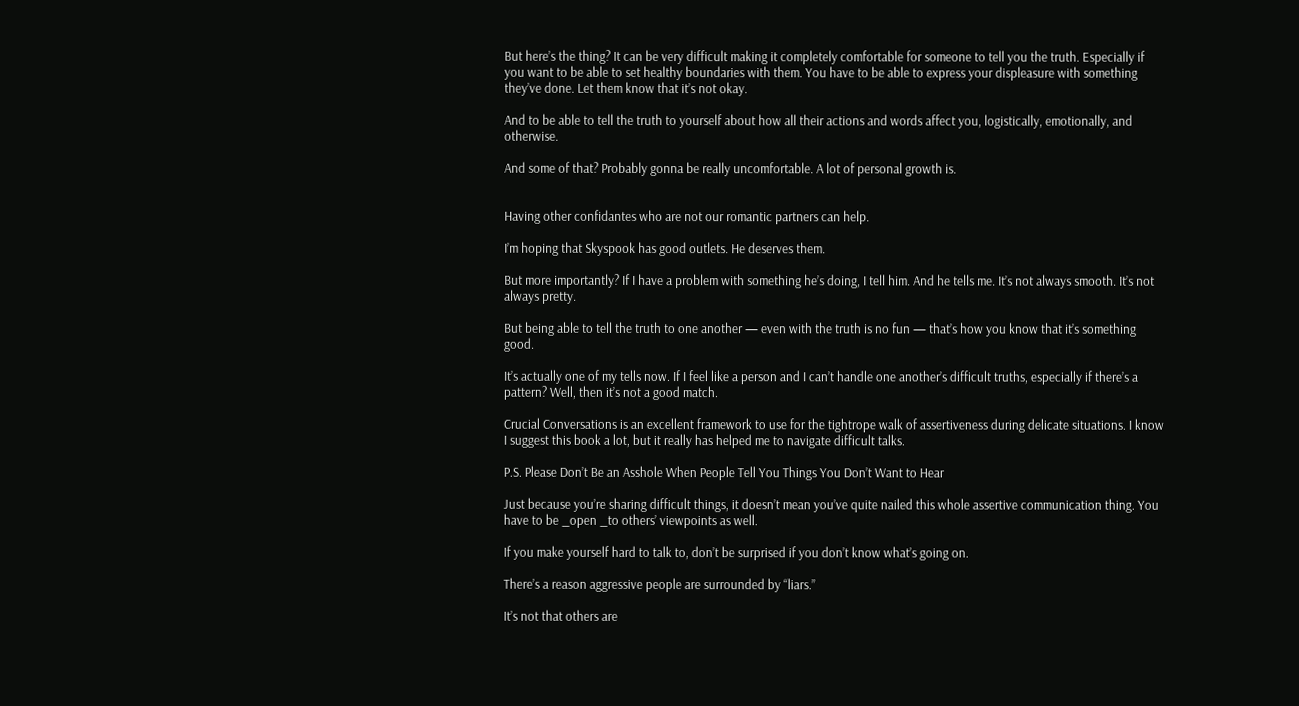But here’s the thing? It can be very difficult making it completely comfortable for someone to tell you the truth. Especially if you want to be able to set healthy boundaries with them. You have to be able to express your displeasure with something they’ve done. Let them know that it’s not okay.

And to be able to tell the truth to yourself about how all their actions and words affect you, logistically, emotionally, and otherwise.

And some of that? Probably gonna be really uncomfortable. A lot of personal growth is.


Having other confidantes who are not our romantic partners can help.

I’m hoping that Skyspook has good outlets. He deserves them.

But more importantly? If I have a problem with something he’s doing, I tell him. And he tells me. It’s not always smooth. It’s not always pretty.

But being able to tell the truth to one another — even with the truth is no fun — that’s how you know that it’s something good.

It’s actually one of my tells now. If I feel like a person and I can’t handle one another’s difficult truths, especially if there’s a pattern? Well, then it’s not a good match.

Crucial Conversations is an excellent framework to use for the tightrope walk of assertiveness during delicate situations. I know I suggest this book a lot, but it really has helped me to navigate difficult talks.

P.S. Please Don’t Be an Asshole When People Tell You Things You Don’t Want to Hear

Just because you’re sharing difficult things, it doesn’t mean you’ve quite nailed this whole assertive communication thing. You have to be _open _to others’ viewpoints as well.

If you make yourself hard to talk to, don’t be surprised if you don’t know what’s going on.

There’s a reason aggressive people are surrounded by “liars.”

It’s not that others are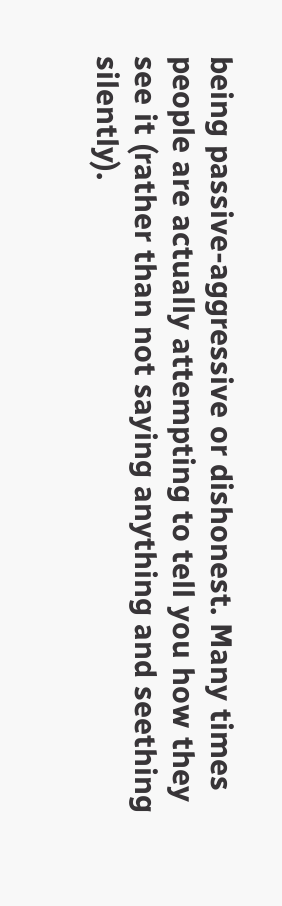being passive-aggressive or dishonest. Many times people are actually attempting to tell you how they see it (rather than not saying anything and seething silently).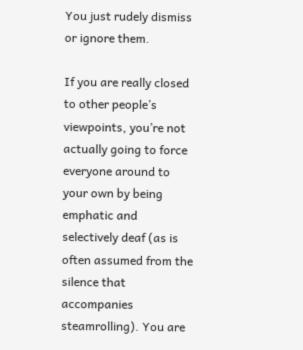You just rudely dismiss or ignore them.

If you are really closed to other people’s viewpoints, you’re not actually going to force everyone around to your own by being emphatic and selectively deaf (as is often assumed from the silence that accompanies steamrolling). You are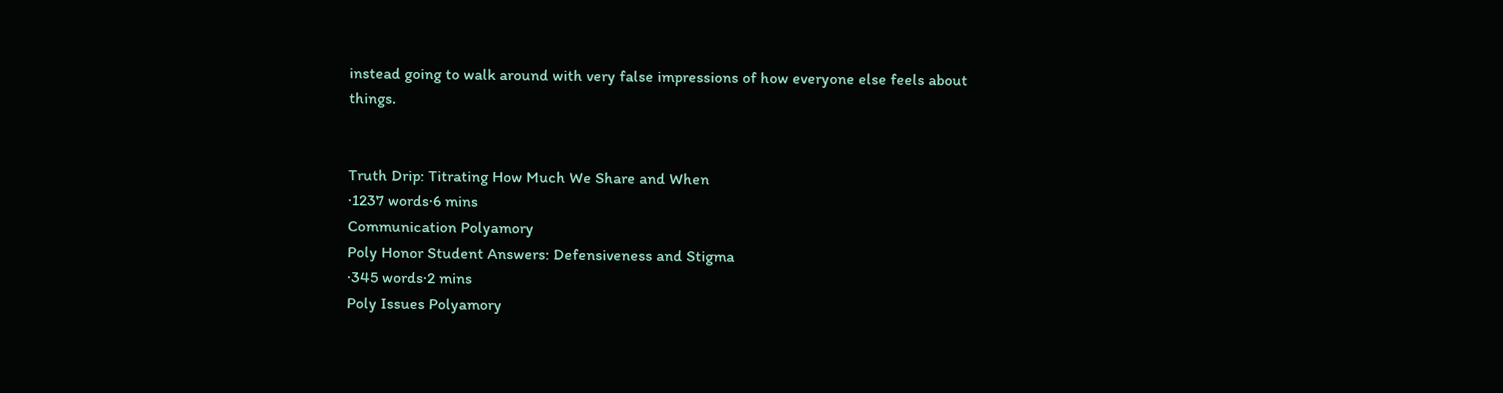instead going to walk around with very false impressions of how everyone else feels about things.


Truth Drip: Titrating How Much We Share and When
·1237 words·6 mins
Communication Polyamory
Poly Honor Student Answers: Defensiveness and Stigma
·345 words·2 mins
Poly Issues Polyamory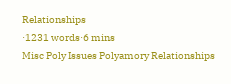Relationships
·1231 words·6 mins
Misc Poly Issues Polyamory Relationships